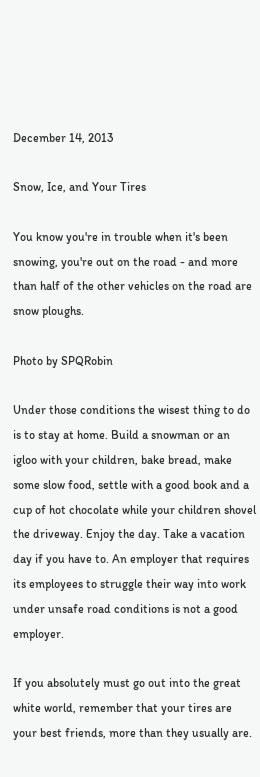December 14, 2013

Snow, Ice, and Your Tires

You know you're in trouble when it's been snowing, you're out on the road - and more than half of the other vehicles on the road are snow ploughs.

Photo by SPQRobin

Under those conditions the wisest thing to do is to stay at home. Build a snowman or an igloo with your children, bake bread, make some slow food, settle with a good book and a cup of hot chocolate while your children shovel the driveway. Enjoy the day. Take a vacation day if you have to. An employer that requires its employees to struggle their way into work under unsafe road conditions is not a good employer.

If you absolutely must go out into the great white world, remember that your tires are your best friends, more than they usually are.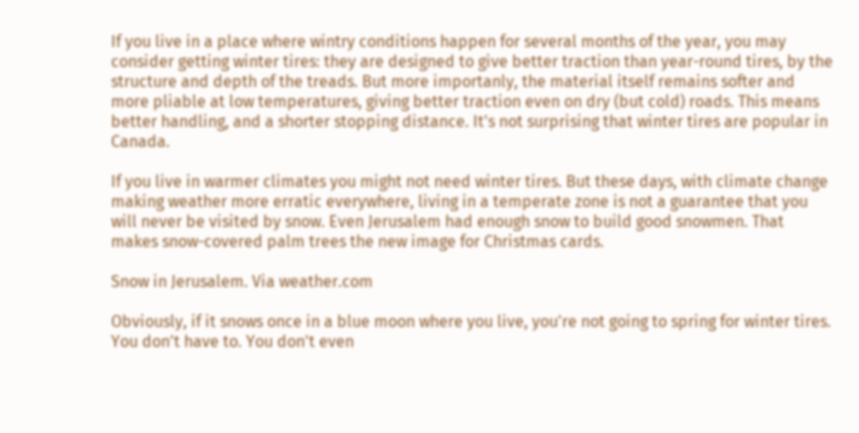If you live in a place where wintry conditions happen for several months of the year, you may consider getting winter tires: they are designed to give better traction than year-round tires, by the structure and depth of the treads. But more importanly, the material itself remains softer and more pliable at low temperatures, giving better traction even on dry (but cold) roads. This means better handling, and a shorter stopping distance. It's not surprising that winter tires are popular in Canada.

If you live in warmer climates you might not need winter tires. But these days, with climate change making weather more erratic everywhere, living in a temperate zone is not a guarantee that you will never be visited by snow. Even Jerusalem had enough snow to build good snowmen. That makes snow-covered palm trees the new image for Christmas cards.

Snow in Jerusalem. Via weather.com

Obviously, if it snows once in a blue moon where you live, you're not going to spring for winter tires. You don't have to. You don't even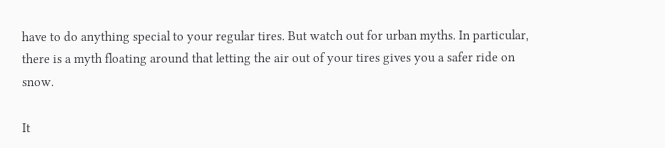have to do anything special to your regular tires. But watch out for urban myths. In particular, there is a myth floating around that letting the air out of your tires gives you a safer ride on snow.

It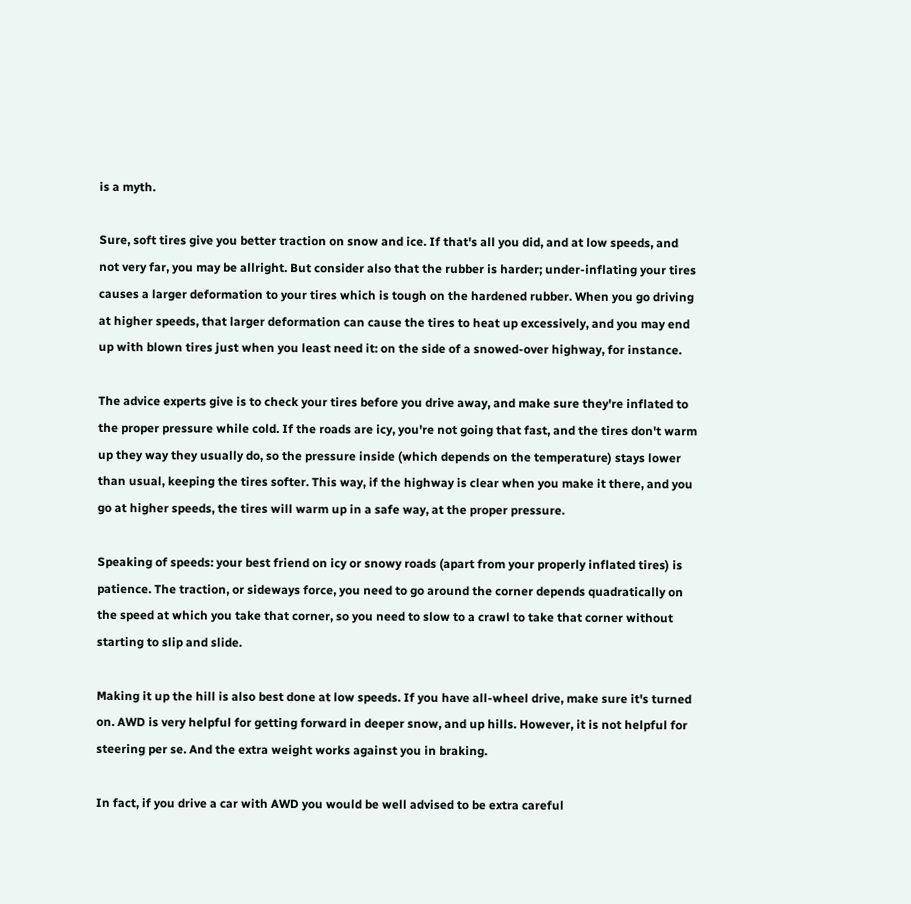is a myth.

Sure, soft tires give you better traction on snow and ice. If that's all you did, and at low speeds, and not very far, you may be allright. But consider also that the rubber is harder; under-inflating your tires causes a larger deformation to your tires which is tough on the hardened rubber. When you go driving at higher speeds, that larger deformation can cause the tires to heat up excessively, and you may end up with blown tires just when you least need it: on the side of a snowed-over highway, for instance.

The advice experts give is to check your tires before you drive away, and make sure they're inflated to the proper pressure while cold. If the roads are icy, you're not going that fast, and the tires don't warm up they way they usually do, so the pressure inside (which depends on the temperature) stays lower than usual, keeping the tires softer. This way, if the highway is clear when you make it there, and you go at higher speeds, the tires will warm up in a safe way, at the proper pressure.

Speaking of speeds: your best friend on icy or snowy roads (apart from your properly inflated tires) is patience. The traction, or sideways force, you need to go around the corner depends quadratically on the speed at which you take that corner, so you need to slow to a crawl to take that corner without starting to slip and slide.

Making it up the hill is also best done at low speeds. If you have all-wheel drive, make sure it's turned on. AWD is very helpful for getting forward in deeper snow, and up hills. However, it is not helpful for steering per se. And the extra weight works against you in braking.

In fact, if you drive a car with AWD you would be well advised to be extra careful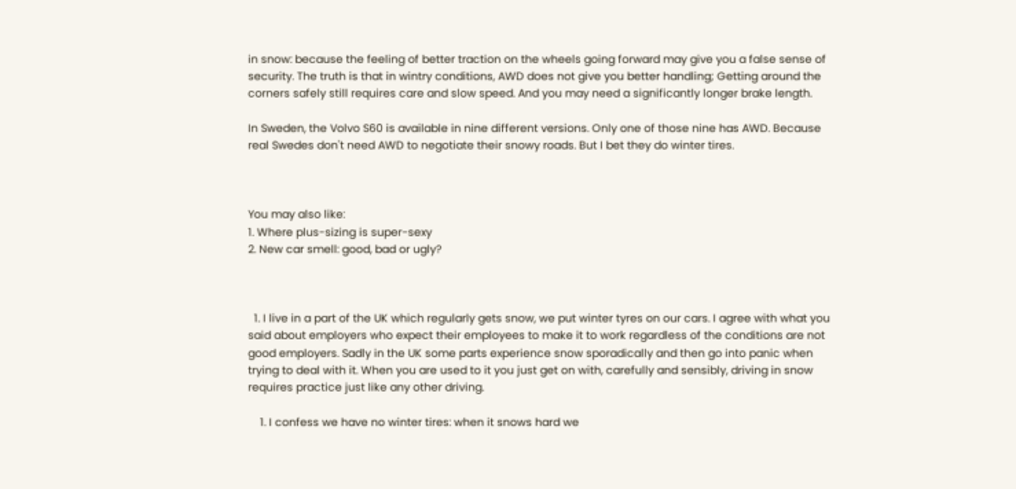in snow: because the feeling of better traction on the wheels going forward may give you a false sense of security. The truth is that in wintry conditions, AWD does not give you better handling; Getting around the corners safely still requires care and slow speed. And you may need a significantly longer brake length.

In Sweden, the Volvo S60 is available in nine different versions. Only one of those nine has AWD. Because real Swedes don't need AWD to negotiate their snowy roads. But I bet they do winter tires.



You may also like:
1. Where plus-sizing is super-sexy
2. New car smell: good, bad or ugly?



  1. I live in a part of the UK which regularly gets snow, we put winter tyres on our cars. I agree with what you said about employers who expect their employees to make it to work regardless of the conditions are not good employers. Sadly in the UK some parts experience snow sporadically and then go into panic when trying to deal with it. When you are used to it you just get on with, carefully and sensibly, driving in snow requires practice just like any other driving.

    1. I confess we have no winter tires: when it snows hard we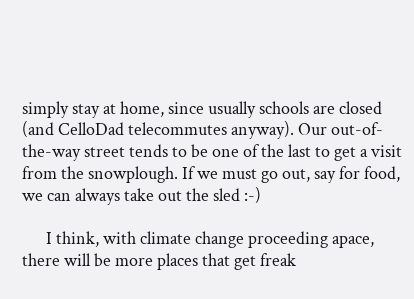simply stay at home, since usually schools are closed (and CelloDad telecommutes anyway). Our out-of-the-way street tends to be one of the last to get a visit from the snowplough. If we must go out, say for food, we can always take out the sled :-)

      I think, with climate change proceeding apace, there will be more places that get freak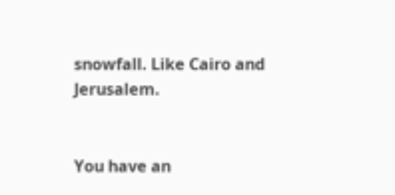snowfall. Like Cairo and Jerusalem.


You have an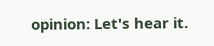opinion: Let's hear it.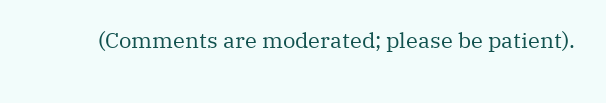(Comments are moderated; please be patient).